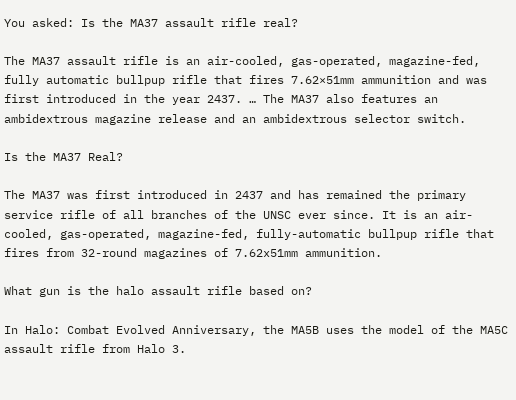You asked: Is the MA37 assault rifle real?

The MA37 assault rifle is an air-cooled, gas-operated, magazine-fed, fully automatic bullpup rifle that fires 7.62×51mm ammunition and was first introduced in the year 2437. … The MA37 also features an ambidextrous magazine release and an ambidextrous selector switch.

Is the MA37 Real?

The MA37 was first introduced in 2437 and has remained the primary service rifle of all branches of the UNSC ever since. It is an air-cooled, gas-operated, magazine-fed, fully-automatic bullpup rifle that fires from 32-round magazines of 7.62x51mm ammunition.

What gun is the halo assault rifle based on?

In Halo: Combat Evolved Anniversary, the MA5B uses the model of the MA5C assault rifle from Halo 3.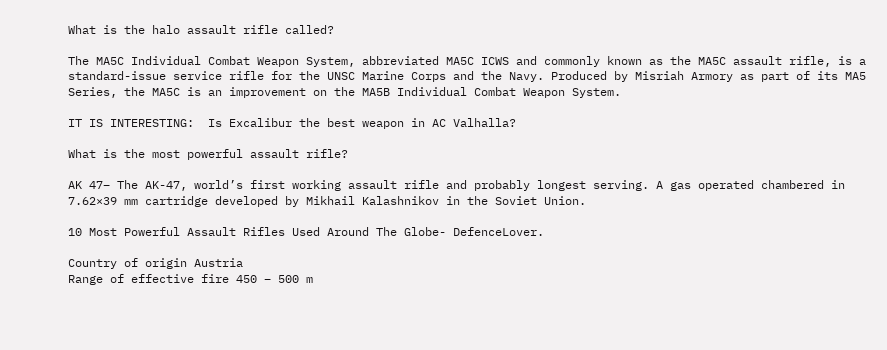What is the halo assault rifle called?

The MA5C Individual Combat Weapon System, abbreviated MA5C ICWS and commonly known as the MA5C assault rifle, is a standard-issue service rifle for the UNSC Marine Corps and the Navy. Produced by Misriah Armory as part of its MA5 Series, the MA5C is an improvement on the MA5B Individual Combat Weapon System.

IT IS INTERESTING:  Is Excalibur the best weapon in AC Valhalla?

What is the most powerful assault rifle?

AK 47– The AK-47, world’s first working assault rifle and probably longest serving. A gas operated chambered in 7.62×39 mm cartridge developed by Mikhail Kalashnikov in the Soviet Union.

10 Most Powerful Assault Rifles Used Around The Globe- DefenceLover.

Country of origin Austria
Range of effective fire 450 – 500 m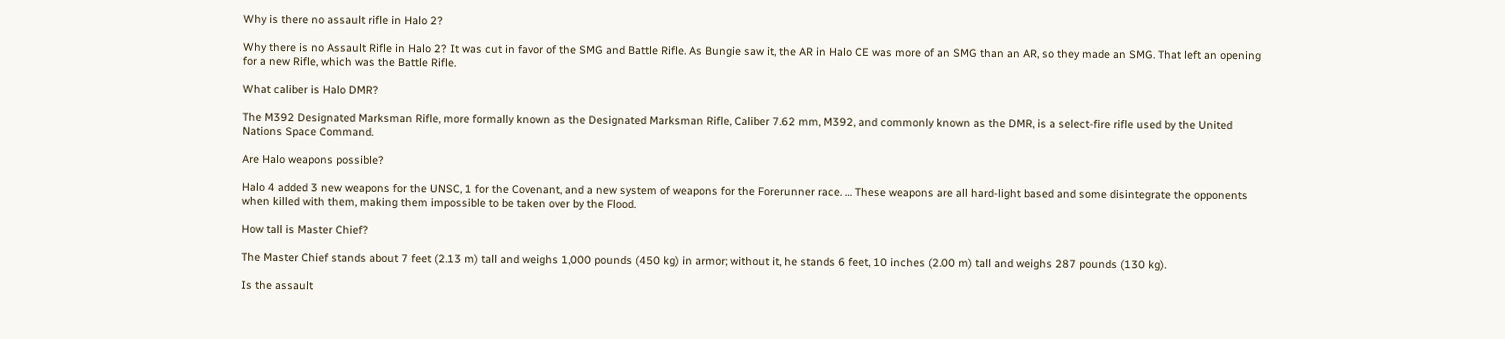Why is there no assault rifle in Halo 2?

Why there is no Assault Rifle in Halo 2? It was cut in favor of the SMG and Battle Rifle. As Bungie saw it, the AR in Halo CE was more of an SMG than an AR, so they made an SMG. That left an opening for a new Rifle, which was the Battle Rifle.

What caliber is Halo DMR?

The M392 Designated Marksman Rifle, more formally known as the Designated Marksman Rifle, Caliber 7.62 mm, M392, and commonly known as the DMR, is a select-fire rifle used by the United Nations Space Command.

Are Halo weapons possible?

Halo 4 added 3 new weapons for the UNSC, 1 for the Covenant, and a new system of weapons for the Forerunner race. … These weapons are all hard-light based and some disintegrate the opponents when killed with them, making them impossible to be taken over by the Flood.

How tall is Master Chief?

The Master Chief stands about 7 feet (2.13 m) tall and weighs 1,000 pounds (450 kg) in armor; without it, he stands 6 feet, 10 inches (2.00 m) tall and weighs 287 pounds (130 kg).

Is the assault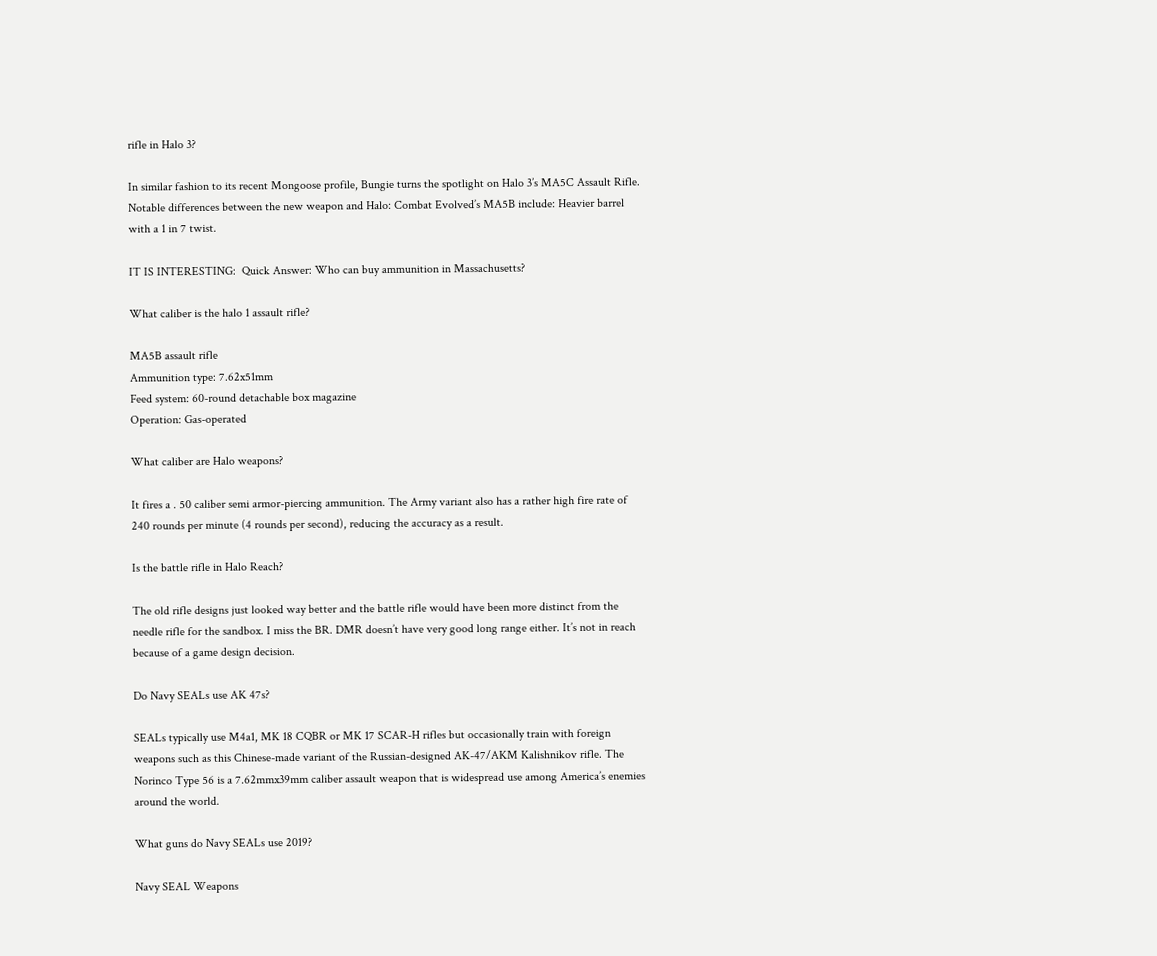rifle in Halo 3?

In similar fashion to its recent Mongoose profile, Bungie turns the spotlight on Halo 3’s MA5C Assault Rifle. Notable differences between the new weapon and Halo: Combat Evolved’s MA5B include: Heavier barrel with a 1 in 7 twist.

IT IS INTERESTING:  Quick Answer: Who can buy ammunition in Massachusetts?

What caliber is the halo 1 assault rifle?

MA5B assault rifle
Ammunition type: 7.62x51mm
Feed system: 60-round detachable box magazine
Operation: Gas-operated

What caliber are Halo weapons?

It fires a . 50 caliber semi armor-piercing ammunition. The Army variant also has a rather high fire rate of 240 rounds per minute (4 rounds per second), reducing the accuracy as a result.

Is the battle rifle in Halo Reach?

The old rifle designs just looked way better and the battle rifle would have been more distinct from the needle rifle for the sandbox. I miss the BR. DMR doesn’t have very good long range either. It’s not in reach because of a game design decision.

Do Navy SEALs use AK 47s?

SEALs typically use M4a1, MK 18 CQBR or MK 17 SCAR-H rifles but occasionally train with foreign weapons such as this Chinese-made variant of the Russian-designed AK-47/AKM Kalishnikov rifle. The Norinco Type 56 is a 7.62mmx39mm caliber assault weapon that is widespread use among America’s enemies around the world.

What guns do Navy SEALs use 2019?

Navy SEAL Weapons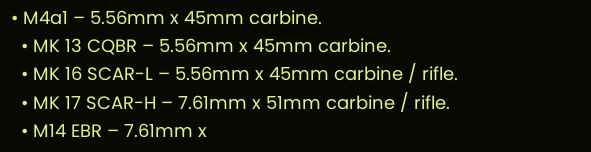• M4a1 – 5.56mm x 45mm carbine.
  • MK 13 CQBR – 5.56mm x 45mm carbine.
  • MK 16 SCAR-L – 5.56mm x 45mm carbine / rifle.
  • MK 17 SCAR-H – 7.61mm x 51mm carbine / rifle.
  • M14 EBR – 7.61mm x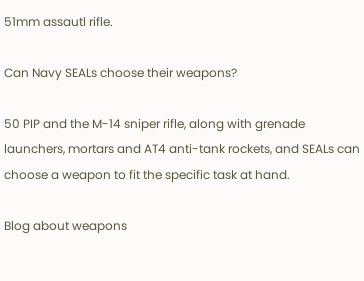51mm assautl rifle.

Can Navy SEALs choose their weapons?

50 PIP and the M-14 sniper rifle, along with grenade launchers, mortars and AT4 anti-tank rockets, and SEALs can choose a weapon to fit the specific task at hand.

Blog about weapons